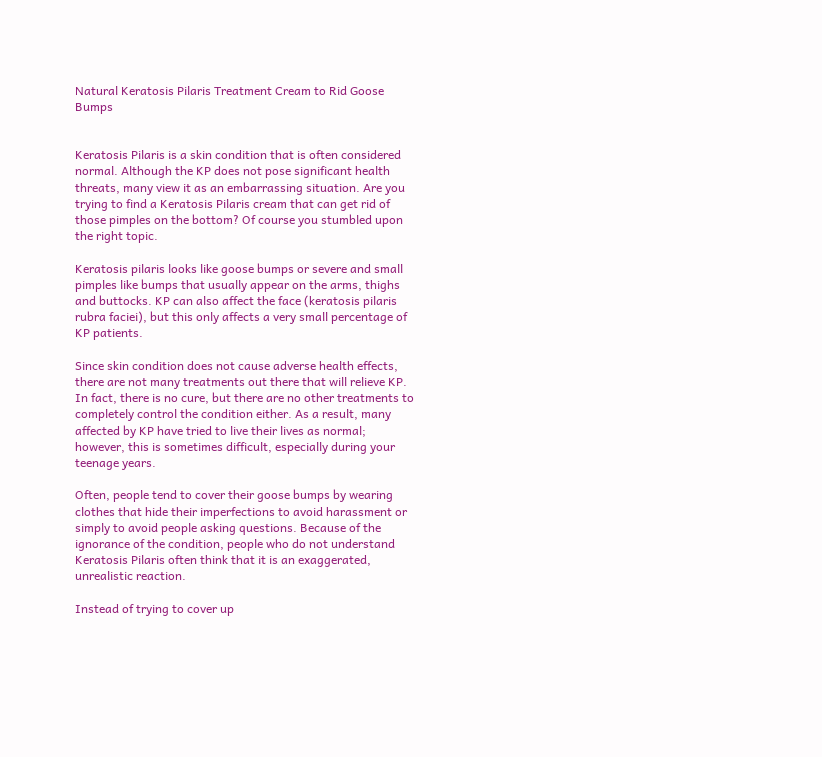Natural Keratosis Pilaris Treatment Cream to Rid Goose Bumps


Keratosis Pilaris is a skin condition that is often considered normal. Although the KP does not pose significant health threats, many view it as an embarrassing situation. Are you trying to find a Keratosis Pilaris cream that can get rid of those pimples on the bottom? Of course you stumbled upon the right topic.

Keratosis pilaris looks like goose bumps or severe and small pimples like bumps that usually appear on the arms, thighs and buttocks. KP can also affect the face (keratosis pilaris rubra faciei), but this only affects a very small percentage of KP patients.

Since skin condition does not cause adverse health effects, there are not many treatments out there that will relieve KP. In fact, there is no cure, but there are no other treatments to completely control the condition either. As a result, many affected by KP have tried to live their lives as normal; however, this is sometimes difficult, especially during your teenage years.

Often, people tend to cover their goose bumps by wearing clothes that hide their imperfections to avoid harassment or simply to avoid people asking questions. Because of the ignorance of the condition, people who do not understand Keratosis Pilaris often think that it is an exaggerated, unrealistic reaction.

Instead of trying to cover up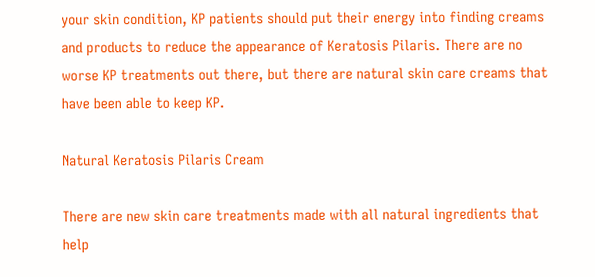your skin condition, KP patients should put their energy into finding creams and products to reduce the appearance of Keratosis Pilaris. There are no worse KP treatments out there, but there are natural skin care creams that have been able to keep KP.

Natural Keratosis Pilaris Cream

There are new skin care treatments made with all natural ingredients that help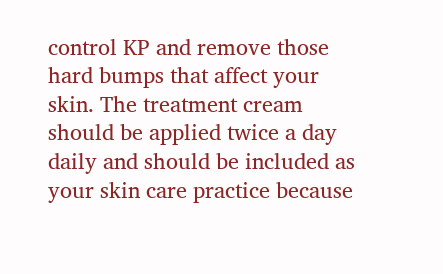control KP and remove those hard bumps that affect your skin. The treatment cream should be applied twice a day daily and should be included as your skin care practice because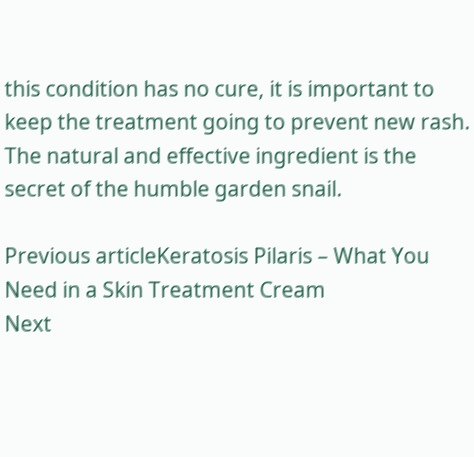this condition has no cure, it is important to keep the treatment going to prevent new rash. The natural and effective ingredient is the secret of the humble garden snail.

Previous articleKeratosis Pilaris – What You Need in a Skin Treatment Cream
Next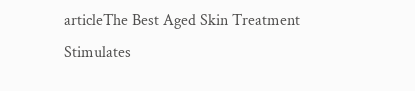articleThe Best Aged Skin Treatment Stimulates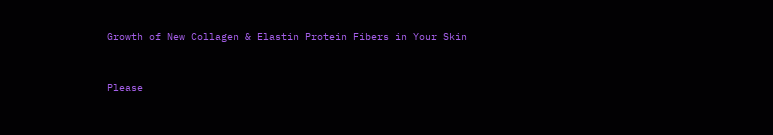Growth of New Collagen & Elastin Protein Fibers in Your Skin


Please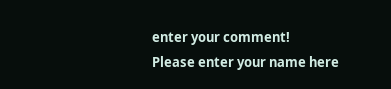enter your comment!
Please enter your name here